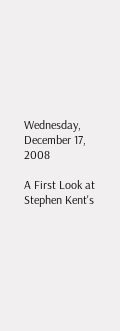Wednesday, December 17, 2008

A First Look at Stephen Kent's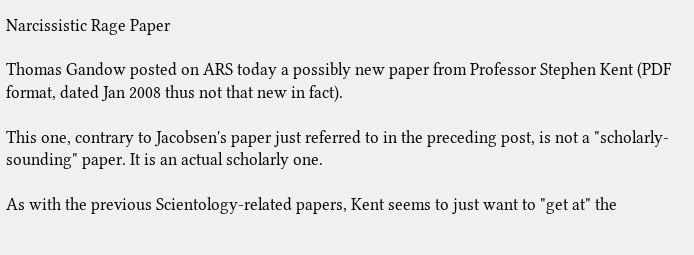Narcissistic Rage Paper

Thomas Gandow posted on ARS today a possibly new paper from Professor Stephen Kent (PDF format, dated Jan 2008 thus not that new in fact).

This one, contrary to Jacobsen's paper just referred to in the preceding post, is not a "scholarly-sounding" paper. It is an actual scholarly one.

As with the previous Scientology-related papers, Kent seems to just want to "get at" the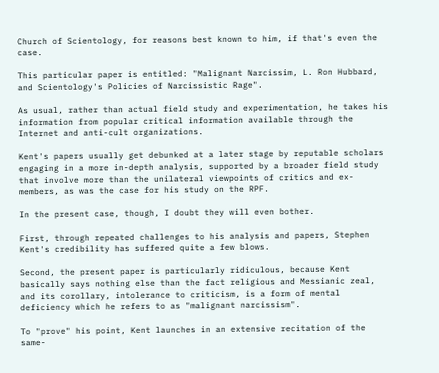Church of Scientology, for reasons best known to him, if that's even the case.

This particular paper is entitled: "Malignant Narcissim, L. Ron Hubbard, and Scientology's Policies of Narcissistic Rage".

As usual, rather than actual field study and experimentation, he takes his information from popular critical information available through the Internet and anti-cult organizations.

Kent's papers usually get debunked at a later stage by reputable scholars engaging in a more in-depth analysis, supported by a broader field study that involve more than the unilateral viewpoints of critics and ex-members, as was the case for his study on the RPF.

In the present case, though, I doubt they will even bother.

First, through repeated challenges to his analysis and papers, Stephen Kent's credibility has suffered quite a few blows.

Second, the present paper is particularly ridiculous, because Kent basically says nothing else than the fact religious and Messianic zeal, and its corollary, intolerance to criticism, is a form of mental deficiency which he refers to as "malignant narcissism".

To "prove" his point, Kent launches in an extensive recitation of the same-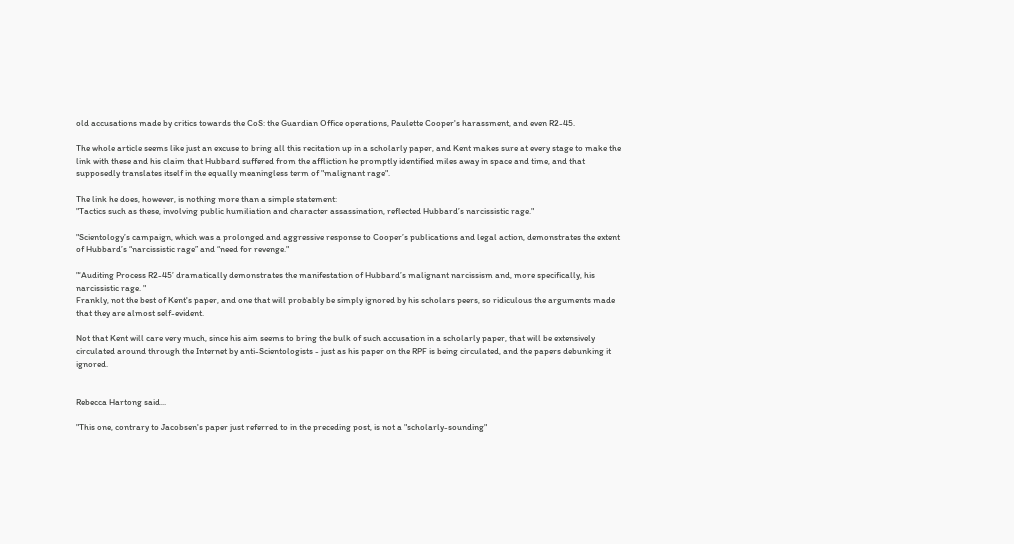old accusations made by critics towards the CoS: the Guardian Office operations, Paulette Cooper's harassment, and even R2-45.

The whole article seems like just an excuse to bring all this recitation up in a scholarly paper, and Kent makes sure at every stage to make the link with these and his claim that Hubbard suffered from the affliction he promptly identified miles away in space and time, and that supposedly translates itself in the equally meaningless term of "malignant rage".

The link he does, however, is nothing more than a simple statement:
"Tactics such as these, involving public humiliation and character assassination, reflected Hubbard’s narcissistic rage."

"Scientology’s campaign, which was a prolonged and aggressive response to Cooper’s publications and legal action, demonstrates the extent of Hubbard’s “narcissistic rage” and “need for revenge."

"‘Auditing Process R2-45’ dramatically demonstrates the manifestation of Hubbard’s malignant narcissism and, more specifically, his narcissistic rage. "
Frankly, not the best of Kent's paper, and one that will probably be simply ignored by his scholars peers, so ridiculous the arguments made that they are almost self-evident.

Not that Kent will care very much, since his aim seems to bring the bulk of such accusation in a scholarly paper, that will be extensively circulated around through the Internet by anti-Scientologists - just as his paper on the RPF is being circulated, and the papers debunking it ignored.


Rebecca Hartong said...

"This one, contrary to Jacobsen's paper just referred to in the preceding post, is not a "scholarly-sounding"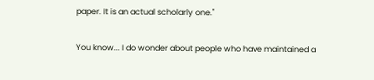paper. It is an actual scholarly one."


You know... I do wonder about people who have maintained a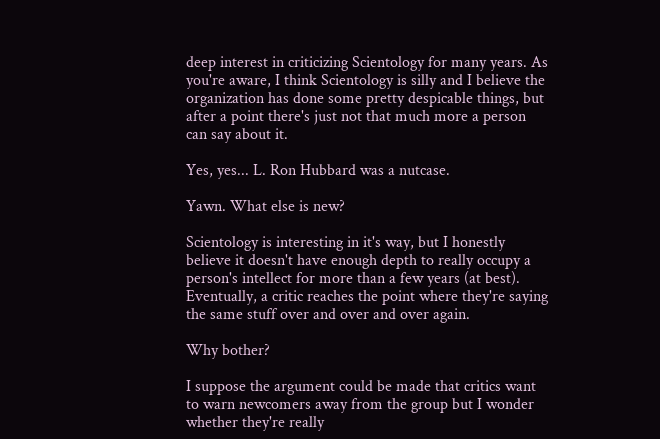deep interest in criticizing Scientology for many years. As you're aware, I think Scientology is silly and I believe the organization has done some pretty despicable things, but after a point there's just not that much more a person can say about it.

Yes, yes... L. Ron Hubbard was a nutcase.

Yawn. What else is new?

Scientology is interesting in it's way, but I honestly believe it doesn't have enough depth to really occupy a person's intellect for more than a few years (at best). Eventually, a critic reaches the point where they're saying the same stuff over and over and over again.

Why bother?

I suppose the argument could be made that critics want to warn newcomers away from the group but I wonder whether they're really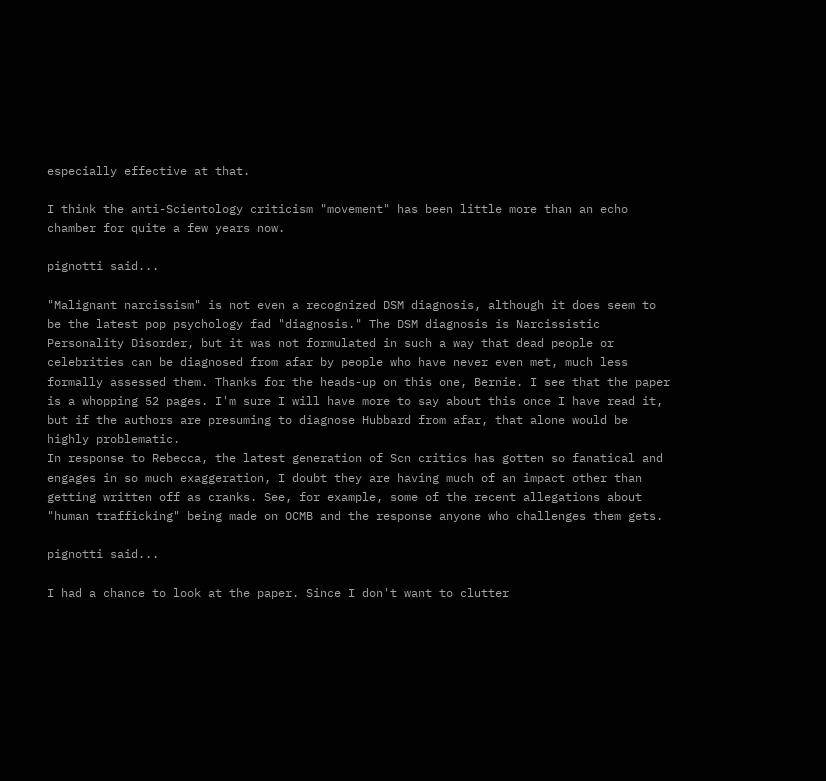especially effective at that.

I think the anti-Scientology criticism "movement" has been little more than an echo chamber for quite a few years now.

pignotti said...

"Malignant narcissism" is not even a recognized DSM diagnosis, although it does seem to be the latest pop psychology fad "diagnosis." The DSM diagnosis is Narcissistic Personality Disorder, but it was not formulated in such a way that dead people or celebrities can be diagnosed from afar by people who have never even met, much less formally assessed them. Thanks for the heads-up on this one, Bernie. I see that the paper is a whopping 52 pages. I'm sure I will have more to say about this once I have read it, but if the authors are presuming to diagnose Hubbard from afar, that alone would be highly problematic.
In response to Rebecca, the latest generation of Scn critics has gotten so fanatical and engages in so much exaggeration, I doubt they are having much of an impact other than getting written off as cranks. See, for example, some of the recent allegations about "human trafficking" being made on OCMB and the response anyone who challenges them gets.

pignotti said...

I had a chance to look at the paper. Since I don't want to clutter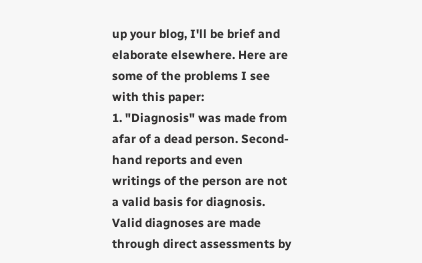up your blog, I'll be brief and elaborate elsewhere. Here are some of the problems I see with this paper:
1. "Diagnosis" was made from afar of a dead person. Second-hand reports and even writings of the person are not a valid basis for diagnosis. Valid diagnoses are made through direct assessments by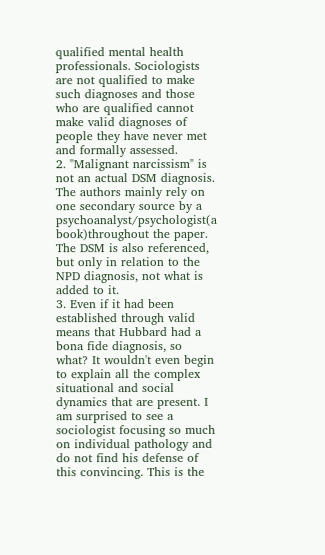qualified mental health professionals. Sociologists are not qualified to make such diagnoses and those who are qualified cannot make valid diagnoses of people they have never met and formally assessed.
2. "Malignant narcissism" is not an actual DSM diagnosis. The authors mainly rely on one secondary source by a psychoanalyst/psychologist(a book)throughout the paper. The DSM is also referenced, but only in relation to the NPD diagnosis, not what is added to it.
3. Even if it had been established through valid means that Hubbard had a bona fide diagnosis, so what? It wouldn't even begin to explain all the complex situational and social dynamics that are present. I am surprised to see a sociologist focusing so much on individual pathology and do not find his defense of this convincing. This is the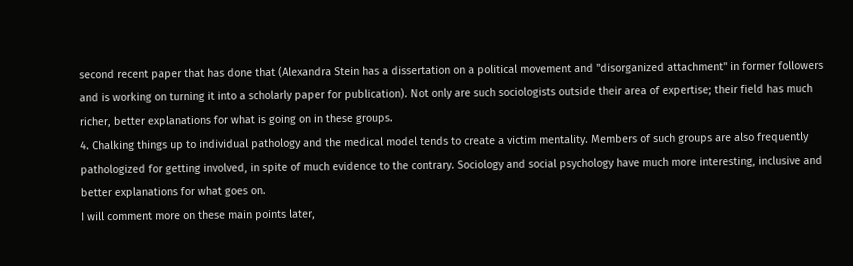second recent paper that has done that (Alexandra Stein has a dissertation on a political movement and "disorganized attachment" in former followers and is working on turning it into a scholarly paper for publication). Not only are such sociologists outside their area of expertise; their field has much richer, better explanations for what is going on in these groups.
4. Chalking things up to individual pathology and the medical model tends to create a victim mentality. Members of such groups are also frequently pathologized for getting involved, in spite of much evidence to the contrary. Sociology and social psychology have much more interesting, inclusive and better explanations for what goes on.
I will comment more on these main points later,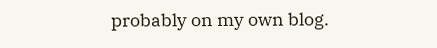probably on my own blog.